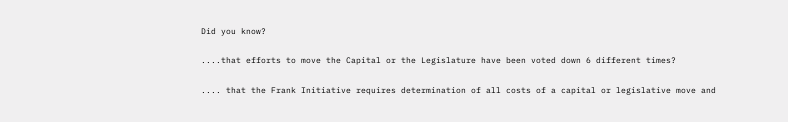Did you know?

....that efforts to move the Capital or the Legislature have been voted down 6 different times?

.... that the Frank Initiative requires determination of all costs of a capital or legislative move and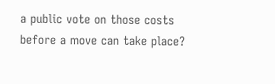a public vote on those costs before a move can take place?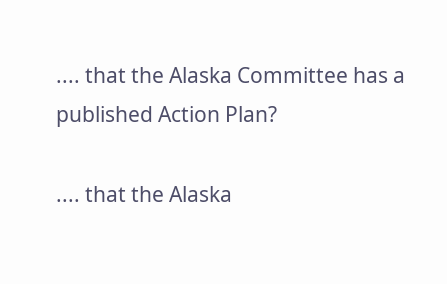.... that the Alaska Committee has a published Action Plan?

.... that the Alaska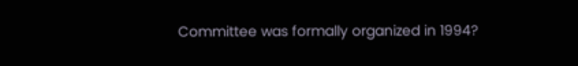Committee was formally organized in 1994?